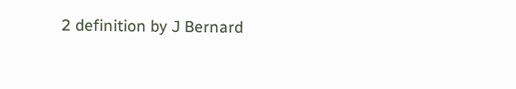2 definition by J Bernard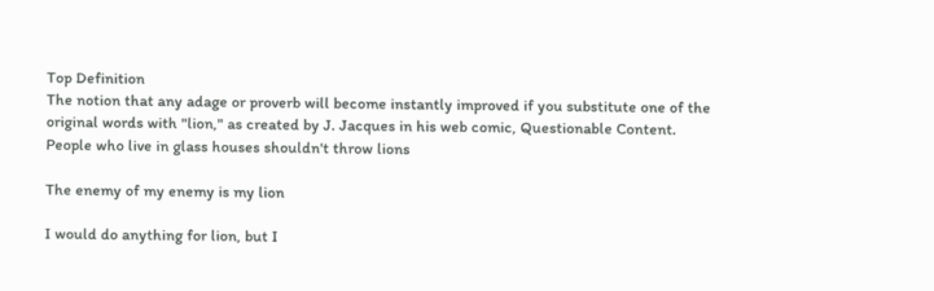Top Definition
The notion that any adage or proverb will become instantly improved if you substitute one of the original words with "lion," as created by J. Jacques in his web comic, Questionable Content.
People who live in glass houses shouldn't throw lions

The enemy of my enemy is my lion

I would do anything for lion, but I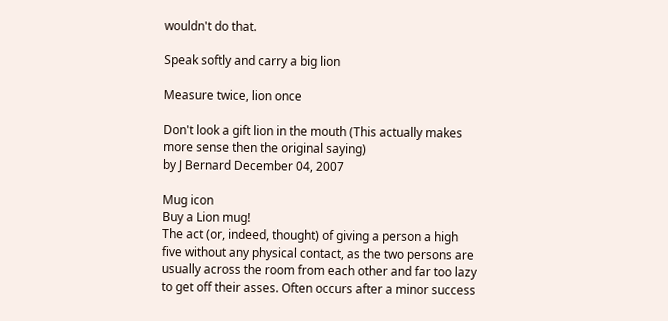wouldn't do that.

Speak softly and carry a big lion

Measure twice, lion once

Don't look a gift lion in the mouth (This actually makes more sense then the original saying)
by J Bernard December 04, 2007

Mug icon
Buy a Lion mug!
The act (or, indeed, thought) of giving a person a high five without any physical contact, as the two persons are usually across the room from each other and far too lazy to get off their asses. Often occurs after a minor success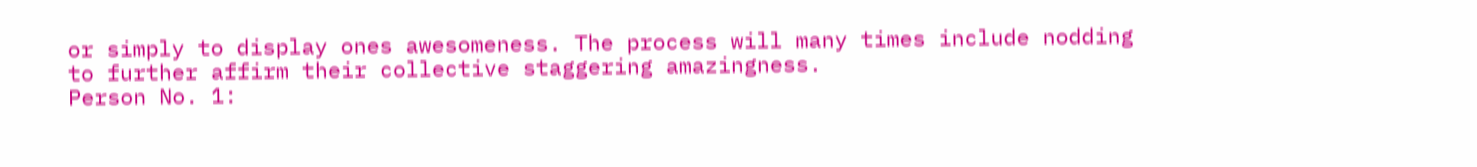or simply to display ones awesomeness. The process will many times include nodding to further affirm their collective staggering amazingness.
Person No. 1: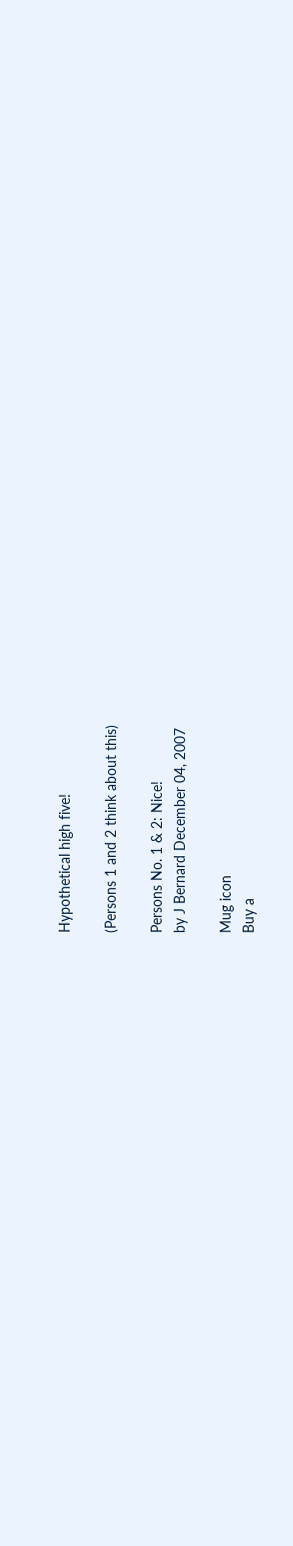Hypothetical high five!

(Persons 1 and 2 think about this)

Persons No. 1 & 2: Nice!
by J Bernard December 04, 2007

Mug icon
Buy a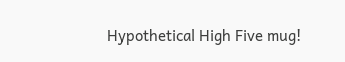Hypothetical High Five mug!